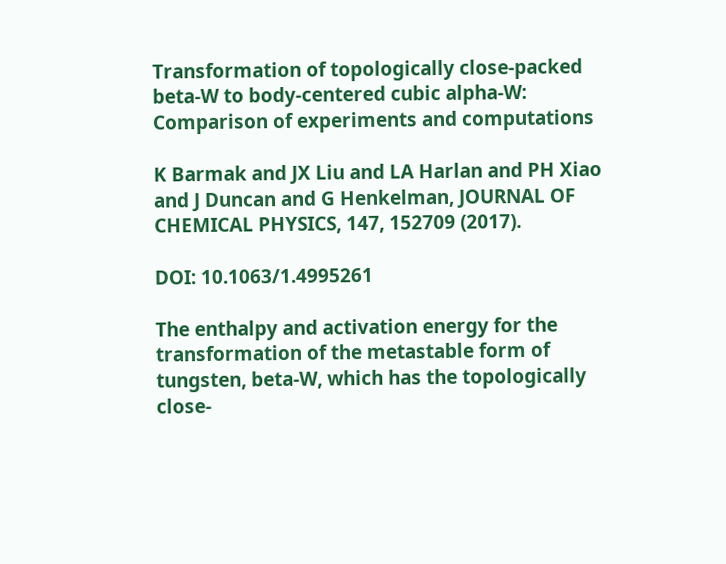Transformation of topologically close-packed beta-W to body-centered cubic alpha-W: Comparison of experiments and computations

K Barmak and JX Liu and LA Harlan and PH Xiao and J Duncan and G Henkelman, JOURNAL OF CHEMICAL PHYSICS, 147, 152709 (2017).

DOI: 10.1063/1.4995261

The enthalpy and activation energy for the transformation of the metastable form of tungsten, beta-W, which has the topologically close-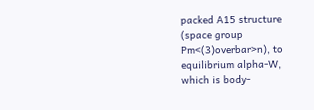packed A15 structure (space group Pm<(3)overbar>n), to equilibrium alpha-W, which is body-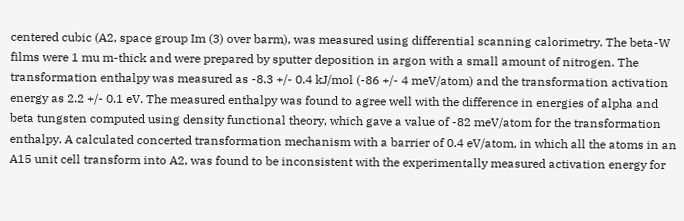centered cubic (A2, space group Im (3) over barm), was measured using differential scanning calorimetry. The beta-W films were 1 mu m-thick and were prepared by sputter deposition in argon with a small amount of nitrogen. The transformation enthalpy was measured as -8.3 +/- 0.4 kJ/mol (-86 +/- 4 meV/atom) and the transformation activation energy as 2.2 +/- 0.1 eV. The measured enthalpy was found to agree well with the difference in energies of alpha and beta tungsten computed using density functional theory, which gave a value of -82 meV/atom for the transformation enthalpy. A calculated concerted transformation mechanism with a barrier of 0.4 eV/atom, in which all the atoms in an A15 unit cell transform into A2, was found to be inconsistent with the experimentally measured activation energy for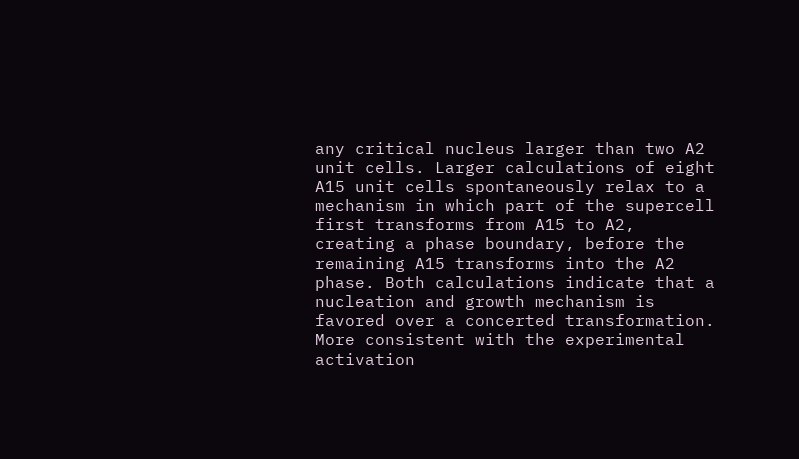any critical nucleus larger than two A2 unit cells. Larger calculations of eight A15 unit cells spontaneously relax to a mechanism in which part of the supercell first transforms from A15 to A2, creating a phase boundary, before the remaining A15 transforms into the A2 phase. Both calculations indicate that a nucleation and growth mechanism is favored over a concerted transformation. More consistent with the experimental activation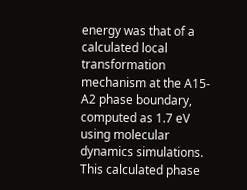energy was that of a calculated local transformation mechanism at the A15-A2 phase boundary, computed as 1.7 eV using molecular dynamics simulations. This calculated phase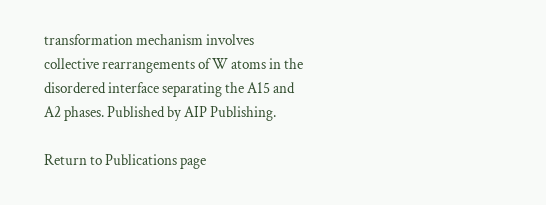transformation mechanism involves collective rearrangements of W atoms in the disordered interface separating the A15 and A2 phases. Published by AIP Publishing.

Return to Publications page